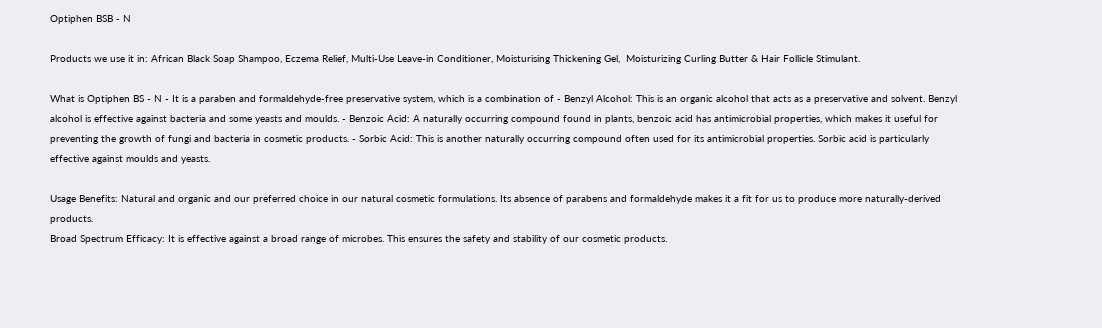Optiphen BSB - N

Products we use it in: African Black Soap Shampoo, Eczema Relief, Multi-Use Leave-in Conditioner, Moisturising Thickening Gel,  Moisturizing Curling Butter & Hair Follicle Stimulant.

What is Optiphen BS - N - It is a paraben and formaldehyde-free preservative system, which is a combination of - Benzyl Alcohol: This is an organic alcohol that acts as a preservative and solvent. Benzyl alcohol is effective against bacteria and some yeasts and moulds. - Benzoic Acid: A naturally occurring compound found in plants, benzoic acid has antimicrobial properties, which makes it useful for preventing the growth of fungi and bacteria in cosmetic products. - Sorbic Acid: This is another naturally occurring compound often used for its antimicrobial properties. Sorbic acid is particularly effective against moulds and yeasts.

Usage Benefits: Natural and organic and our preferred choice in our natural cosmetic formulations. Its absence of parabens and formaldehyde makes it a fit for us to produce more naturally-derived products.
Broad Spectrum Efficacy: It is effective against a broad range of microbes. This ensures the safety and stability of our cosmetic products.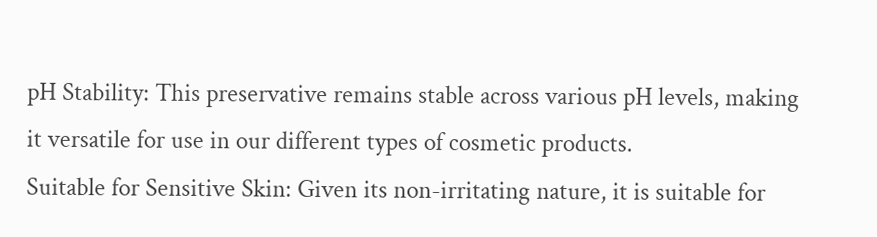pH Stability: This preservative remains stable across various pH levels, making it versatile for use in our different types of cosmetic products.
Suitable for Sensitive Skin: Given its non-irritating nature, it is suitable for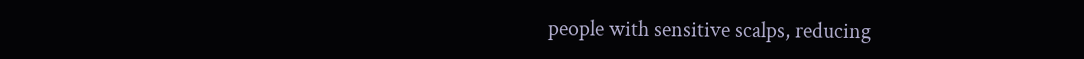people with sensitive scalps, reducing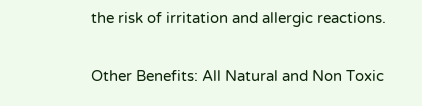the risk of irritation and allergic reactions.

Other Benefits: All Natural and Non Toxic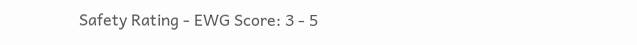Safety Rating - EWG Score: 3 - 5